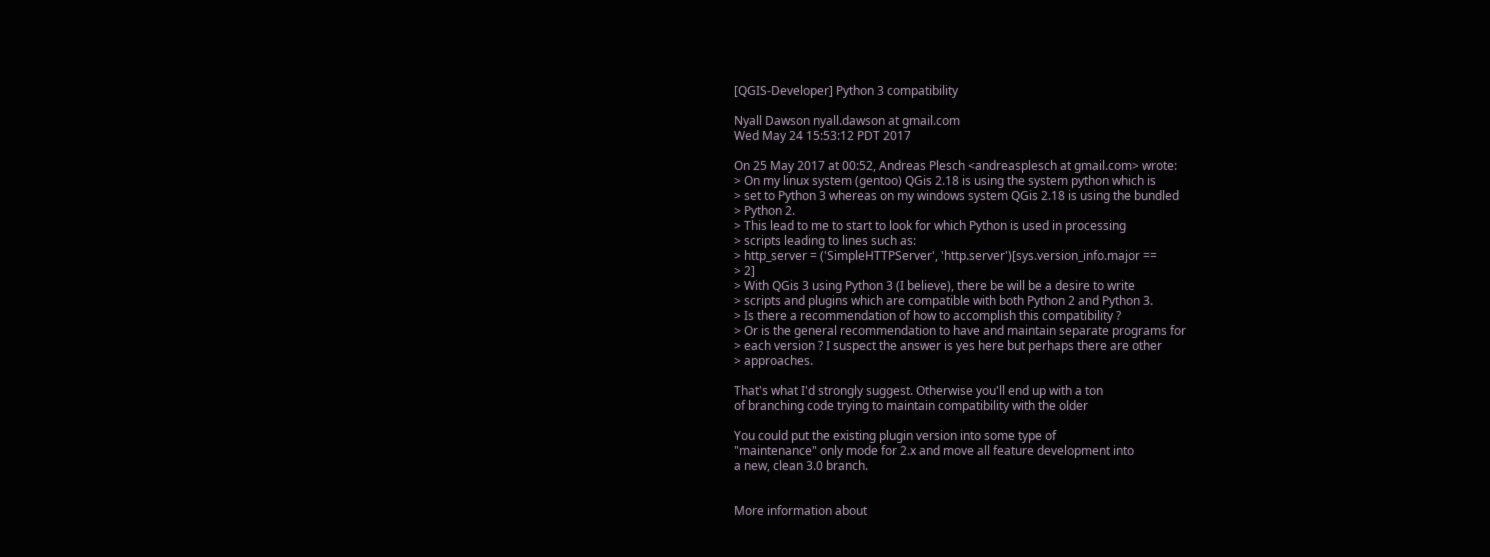[QGIS-Developer] Python 3 compatibility

Nyall Dawson nyall.dawson at gmail.com
Wed May 24 15:53:12 PDT 2017

On 25 May 2017 at 00:52, Andreas Plesch <andreasplesch at gmail.com> wrote:
> On my linux system (gentoo) QGis 2.18 is using the system python which is
> set to Python 3 whereas on my windows system QGis 2.18 is using the bundled
> Python 2.
> This lead to me to start to look for which Python is used in processing
> scripts leading to lines such as:
> http_server = ('SimpleHTTPServer', 'http.server')[sys.version_info.major ==
> 2]
> With QGis 3 using Python 3 (I believe), there be will be a desire to write
> scripts and plugins which are compatible with both Python 2 and Python 3.
> Is there a recommendation of how to accomplish this compatibility ?
> Or is the general recommendation to have and maintain separate programs for
> each version ? I suspect the answer is yes here but perhaps there are other
> approaches.

That's what I'd strongly suggest. Otherwise you'll end up with a ton
of branching code trying to maintain compatibility with the older

You could put the existing plugin version into some type of
"maintenance" only mode for 2.x and move all feature development into
a new, clean 3.0 branch.


More information about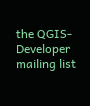the QGIS-Developer mailing list